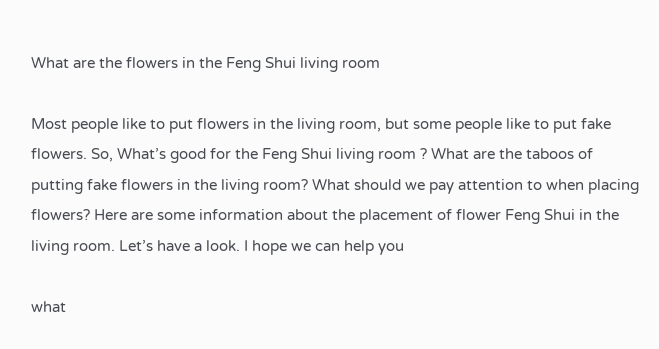What are the flowers in the Feng Shui living room

Most people like to put flowers in the living room, but some people like to put fake flowers. So, What’s good for the Feng Shui living room ? What are the taboos of putting fake flowers in the living room? What should we pay attention to when placing flowers? Here are some information about the placement of flower Feng Shui in the living room. Let’s have a look. I hope we can help you

what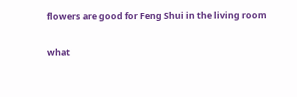flowers are good for Feng Shui in the living room

what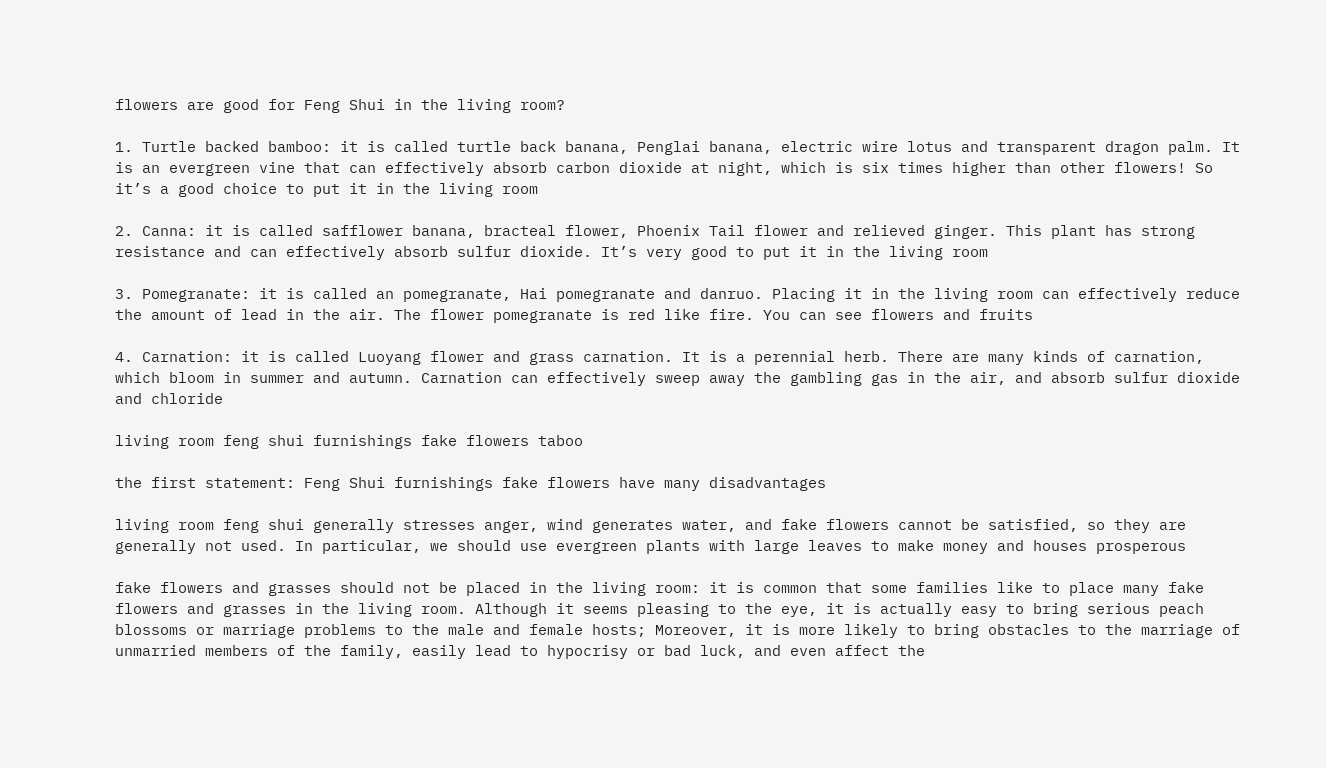flowers are good for Feng Shui in the living room?

1. Turtle backed bamboo: it is called turtle back banana, Penglai banana, electric wire lotus and transparent dragon palm. It is an evergreen vine that can effectively absorb carbon dioxide at night, which is six times higher than other flowers! So it’s a good choice to put it in the living room

2. Canna: it is called safflower banana, bracteal flower, Phoenix Tail flower and relieved ginger. This plant has strong resistance and can effectively absorb sulfur dioxide. It’s very good to put it in the living room

3. Pomegranate: it is called an pomegranate, Hai pomegranate and danruo. Placing it in the living room can effectively reduce the amount of lead in the air. The flower pomegranate is red like fire. You can see flowers and fruits

4. Carnation: it is called Luoyang flower and grass carnation. It is a perennial herb. There are many kinds of carnation, which bloom in summer and autumn. Carnation can effectively sweep away the gambling gas in the air, and absorb sulfur dioxide and chloride

living room feng shui furnishings fake flowers taboo

the first statement: Feng Shui furnishings fake flowers have many disadvantages

living room feng shui generally stresses anger, wind generates water, and fake flowers cannot be satisfied, so they are generally not used. In particular, we should use evergreen plants with large leaves to make money and houses prosperous

fake flowers and grasses should not be placed in the living room: it is common that some families like to place many fake flowers and grasses in the living room. Although it seems pleasing to the eye, it is actually easy to bring serious peach blossoms or marriage problems to the male and female hosts; Moreover, it is more likely to bring obstacles to the marriage of unmarried members of the family, easily lead to hypocrisy or bad luck, and even affect the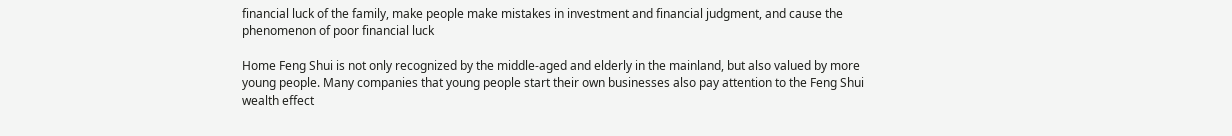financial luck of the family, make people make mistakes in investment and financial judgment, and cause the phenomenon of poor financial luck

Home Feng Shui is not only recognized by the middle-aged and elderly in the mainland, but also valued by more young people. Many companies that young people start their own businesses also pay attention to the Feng Shui wealth effect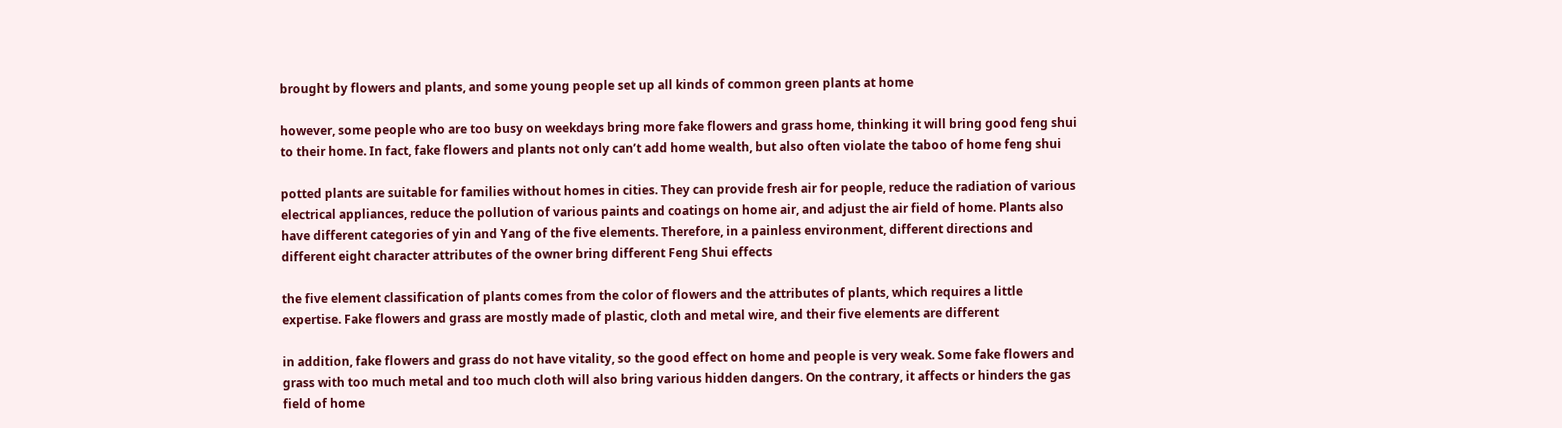brought by flowers and plants, and some young people set up all kinds of common green plants at home

however, some people who are too busy on weekdays bring more fake flowers and grass home, thinking it will bring good feng shui to their home. In fact, fake flowers and plants not only can’t add home wealth, but also often violate the taboo of home feng shui

potted plants are suitable for families without homes in cities. They can provide fresh air for people, reduce the radiation of various electrical appliances, reduce the pollution of various paints and coatings on home air, and adjust the air field of home. Plants also have different categories of yin and Yang of the five elements. Therefore, in a painless environment, different directions and different eight character attributes of the owner bring different Feng Shui effects

the five element classification of plants comes from the color of flowers and the attributes of plants, which requires a little expertise. Fake flowers and grass are mostly made of plastic, cloth and metal wire, and their five elements are different

in addition, fake flowers and grass do not have vitality, so the good effect on home and people is very weak. Some fake flowers and grass with too much metal and too much cloth will also bring various hidden dangers. On the contrary, it affects or hinders the gas field of home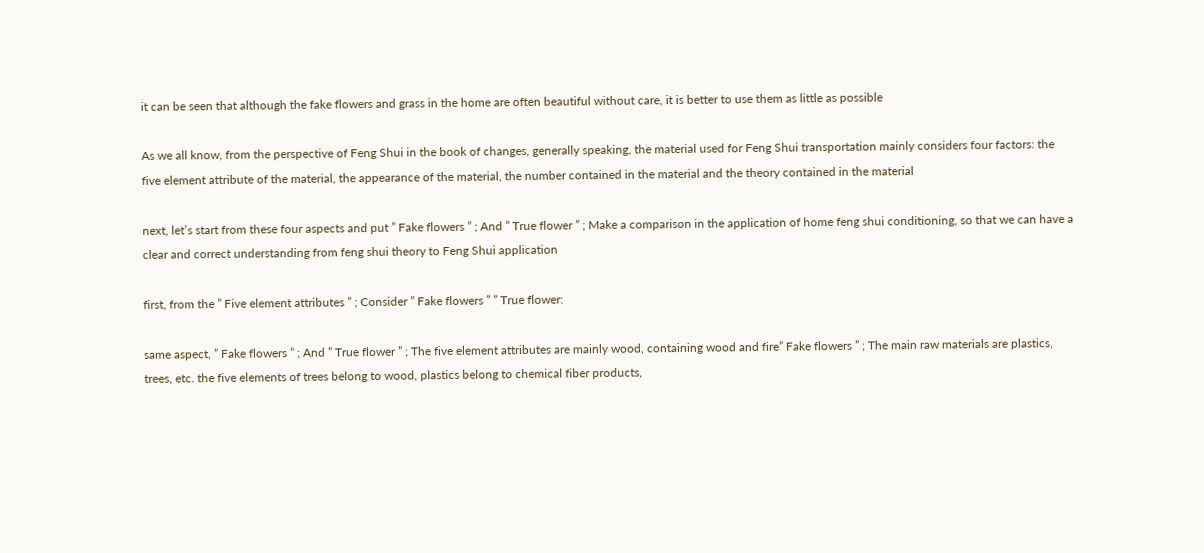it can be seen that although the fake flowers and grass in the home are often beautiful without care, it is better to use them as little as possible

As we all know, from the perspective of Feng Shui in the book of changes, generally speaking, the material used for Feng Shui transportation mainly considers four factors: the five element attribute of the material, the appearance of the material, the number contained in the material and the theory contained in the material

next, let’s start from these four aspects and put ” Fake flowers ” ; And ” True flower ” ; Make a comparison in the application of home feng shui conditioning, so that we can have a clear and correct understanding from feng shui theory to Feng Shui application

first, from the ” Five element attributes ” ; Consider ” Fake flowers ” ” True flower:

same aspect, ” Fake flowers ” ; And ” True flower ” ; The five element attributes are mainly wood, containing wood and fire” Fake flowers ” ; The main raw materials are plastics, trees, etc. the five elements of trees belong to wood, plastics belong to chemical fiber products,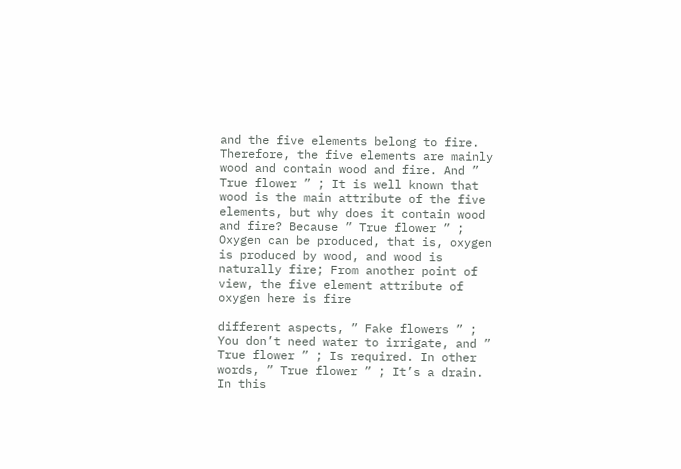and the five elements belong to fire. Therefore, the five elements are mainly wood and contain wood and fire. And ” True flower ” ; It is well known that wood is the main attribute of the five elements, but why does it contain wood and fire? Because ” True flower ” ; Oxygen can be produced, that is, oxygen is produced by wood, and wood is naturally fire; From another point of view, the five element attribute of oxygen here is fire

different aspects, ” Fake flowers ” ; You don’t need water to irrigate, and ” True flower ” ; Is required. In other words, ” True flower ” ; It’s a drain. In this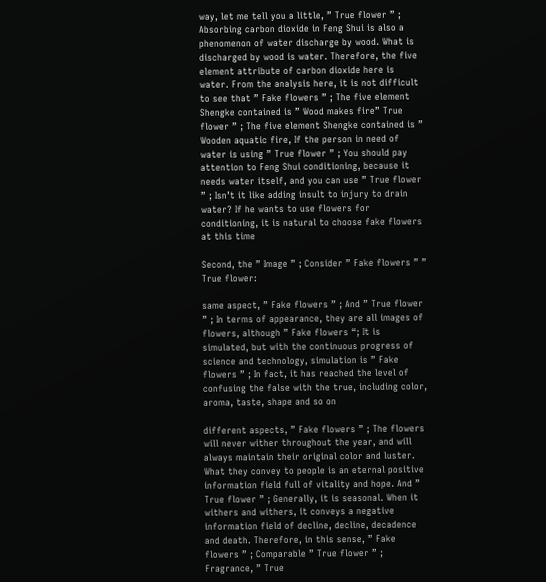way, let me tell you a little, ” True flower ” ; Absorbing carbon dioxide in Feng Shui is also a phenomenon of water discharge by wood. What is discharged by wood is water. Therefore, the five element attribute of carbon dioxide here is water. From the analysis here, it is not difficult to see that ” Fake flowers ” ; The five element Shengke contained is ” Wood makes fire” True flower ” ; The five element Shengke contained is ” Wooden aquatic fire, If the person in need of water is using ” True flower ” ; You should pay attention to Feng Shui conditioning, because it needs water itself, and you can use ” True flower ” ; Isn’t it like adding insult to injury to drain water? If he wants to use flowers for conditioning, it is natural to choose fake flowers at this time

Second, the ” Image ” ; Consider ” Fake flowers ” ” True flower:

same aspect, ” Fake flowers ” ; And ” True flower ” ; In terms of appearance, they are all images of flowers, although ” Fake flowers “; It is simulated, but with the continuous progress of science and technology, simulation is ” Fake flowers ” ; In fact, it has reached the level of confusing the false with the true, including color, aroma, taste, shape and so on

different aspects, ” Fake flowers ” ; The flowers will never wither throughout the year, and will always maintain their original color and luster. What they convey to people is an eternal positive information field full of vitality and hope. And ” True flower ” ; Generally, it is seasonal. When it withers and withers, it conveys a negative information field of decline, decline, decadence and death. Therefore, in this sense, ” Fake flowers ” ; Comparable ” True flower ” ; Fragrance, ” True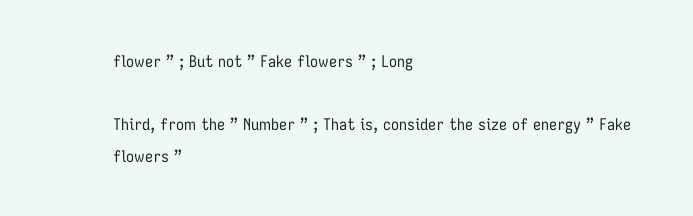flower ” ; But not ” Fake flowers ” ; Long

Third, from the ” Number ” ; That is, consider the size of energy ” Fake flowers ”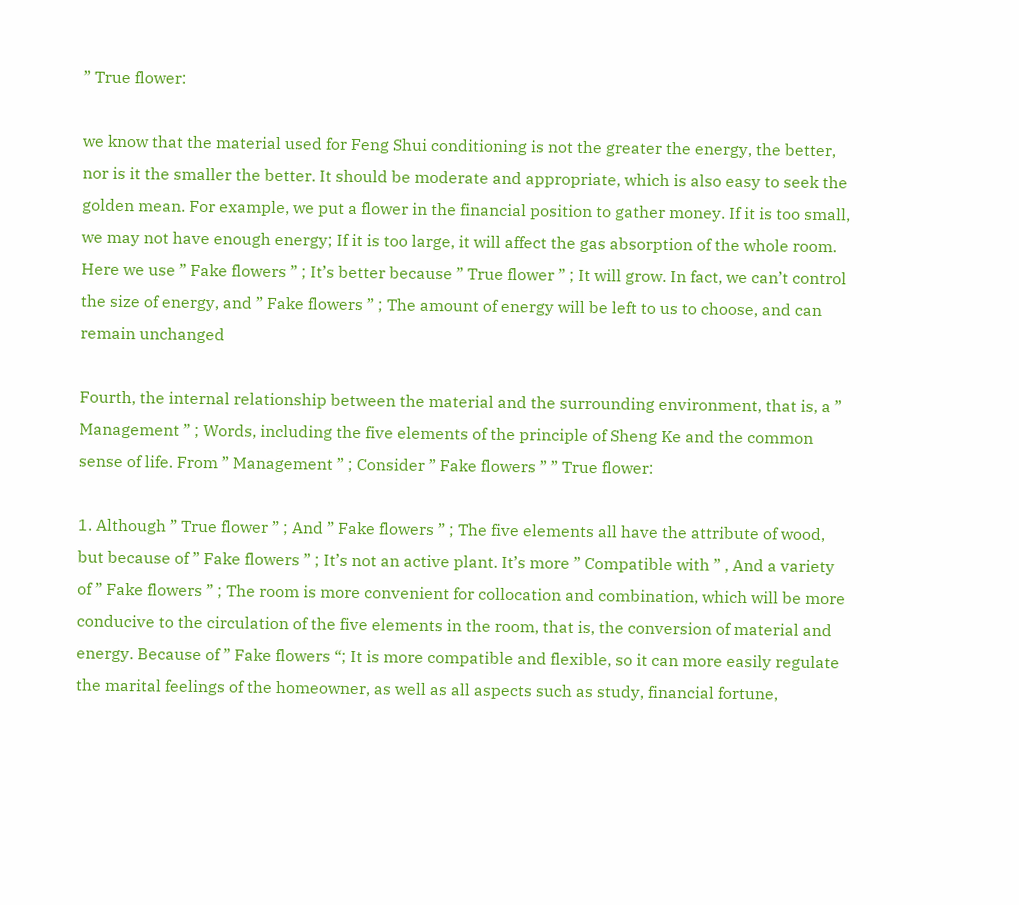” True flower:

we know that the material used for Feng Shui conditioning is not the greater the energy, the better, nor is it the smaller the better. It should be moderate and appropriate, which is also easy to seek the golden mean. For example, we put a flower in the financial position to gather money. If it is too small, we may not have enough energy; If it is too large, it will affect the gas absorption of the whole room. Here we use ” Fake flowers ” ; It’s better because ” True flower ” ; It will grow. In fact, we can’t control the size of energy, and ” Fake flowers ” ; The amount of energy will be left to us to choose, and can remain unchanged

Fourth, the internal relationship between the material and the surrounding environment, that is, a ” Management ” ; Words, including the five elements of the principle of Sheng Ke and the common sense of life. From ” Management ” ; Consider ” Fake flowers ” ” True flower:

1. Although ” True flower ” ; And ” Fake flowers ” ; The five elements all have the attribute of wood, but because of ” Fake flowers ” ; It’s not an active plant. It’s more ” Compatible with ” , And a variety of ” Fake flowers ” ; The room is more convenient for collocation and combination, which will be more conducive to the circulation of the five elements in the room, that is, the conversion of material and energy. Because of ” Fake flowers “; It is more compatible and flexible, so it can more easily regulate the marital feelings of the homeowner, as well as all aspects such as study, financial fortune,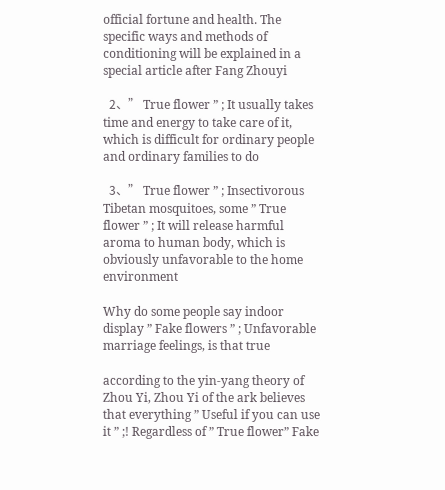official fortune and health. The specific ways and methods of conditioning will be explained in a special article after Fang Zhouyi

  2、” True flower ” ; It usually takes time and energy to take care of it, which is difficult for ordinary people and ordinary families to do

  3、” True flower ” ; Insectivorous Tibetan mosquitoes, some ” True flower ” ; It will release harmful aroma to human body, which is obviously unfavorable to the home environment

Why do some people say indoor display ” Fake flowers ” ; Unfavorable marriage feelings, is that true

according to the yin-yang theory of Zhou Yi, Zhou Yi of the ark believes that everything ” Useful if you can use it ” ;! Regardless of ” True flower” Fake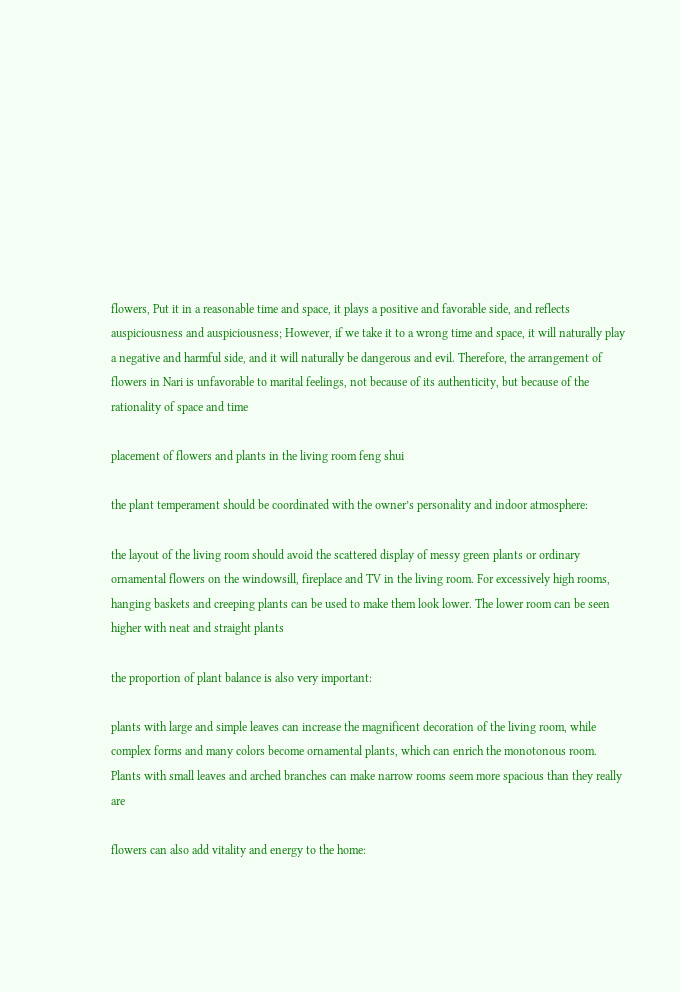flowers, Put it in a reasonable time and space, it plays a positive and favorable side, and reflects auspiciousness and auspiciousness; However, if we take it to a wrong time and space, it will naturally play a negative and harmful side, and it will naturally be dangerous and evil. Therefore, the arrangement of flowers in Nari is unfavorable to marital feelings, not because of its authenticity, but because of the rationality of space and time

placement of flowers and plants in the living room feng shui

the plant temperament should be coordinated with the owner’s personality and indoor atmosphere:

the layout of the living room should avoid the scattered display of messy green plants or ordinary ornamental flowers on the windowsill, fireplace and TV in the living room. For excessively high rooms, hanging baskets and creeping plants can be used to make them look lower. The lower room can be seen higher with neat and straight plants

the proportion of plant balance is also very important:

plants with large and simple leaves can increase the magnificent decoration of the living room, while complex forms and many colors become ornamental plants, which can enrich the monotonous room. Plants with small leaves and arched branches can make narrow rooms seem more spacious than they really are

flowers can also add vitality and energy to the home: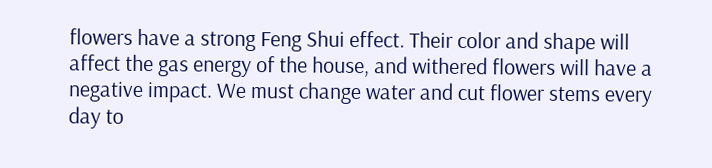flowers have a strong Feng Shui effect. Their color and shape will affect the gas energy of the house, and withered flowers will have a negative impact. We must change water and cut flower stems every day to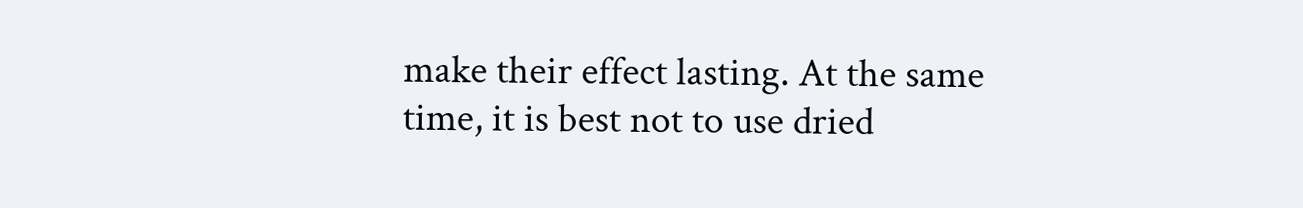make their effect lasting. At the same time, it is best not to use dried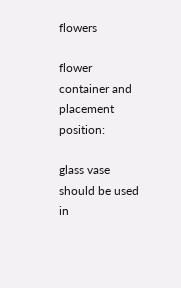flowers

flower container and placement position:

glass vase should be used in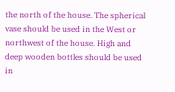the north of the house. The spherical vase should be used in the West or northwest of the house. High and deep wooden bottles should be used in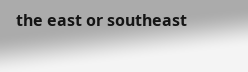the east or southeast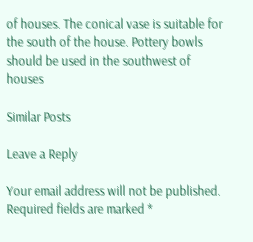of houses. The conical vase is suitable for the south of the house. Pottery bowls should be used in the southwest of houses

Similar Posts

Leave a Reply

Your email address will not be published. Required fields are marked *